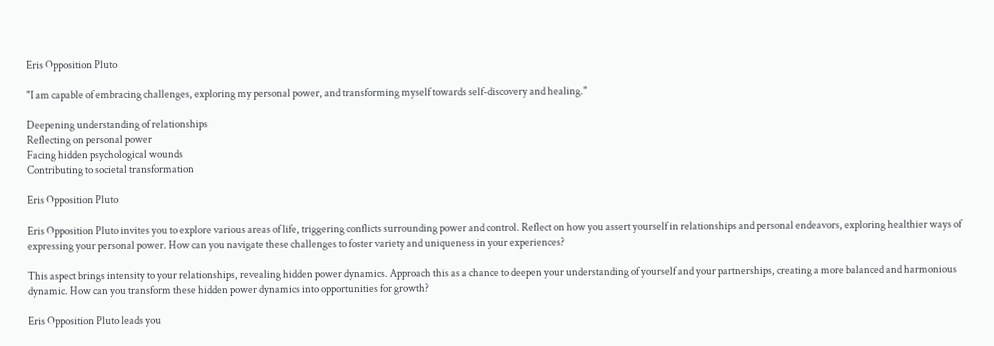Eris Opposition Pluto

"I am capable of embracing challenges, exploring my personal power, and transforming myself towards self-discovery and healing."

Deepening understanding of relationships
Reflecting on personal power
Facing hidden psychological wounds
Contributing to societal transformation

Eris Opposition Pluto

Eris Opposition Pluto invites you to explore various areas of life, triggering conflicts surrounding power and control. Reflect on how you assert yourself in relationships and personal endeavors, exploring healthier ways of expressing your personal power. How can you navigate these challenges to foster variety and uniqueness in your experiences?

This aspect brings intensity to your relationships, revealing hidden power dynamics. Approach this as a chance to deepen your understanding of yourself and your partnerships, creating a more balanced and harmonious dynamic. How can you transform these hidden power dynamics into opportunities for growth?

Eris Opposition Pluto leads you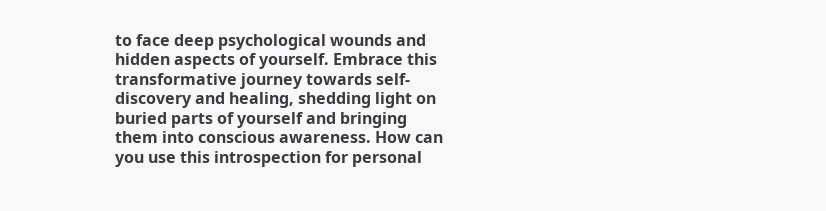to face deep psychological wounds and hidden aspects of yourself. Embrace this transformative journey towards self-discovery and healing, shedding light on buried parts of yourself and bringing them into conscious awareness. How can you use this introspection for personal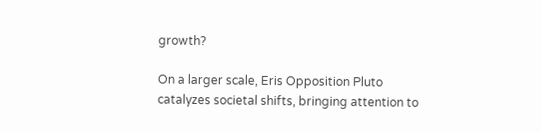growth?

On a larger scale, Eris Opposition Pluto catalyzes societal shifts, bringing attention to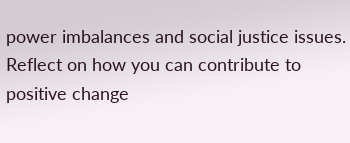power imbalances and social justice issues. Reflect on how you can contribute to positive change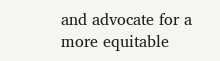and advocate for a more equitable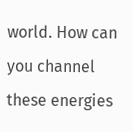world. How can you channel these energies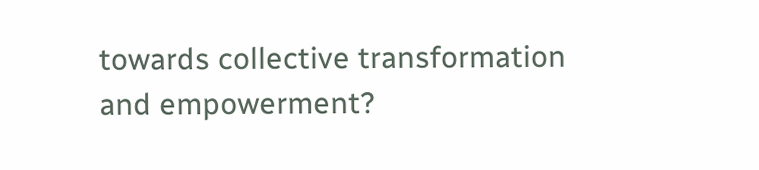towards collective transformation and empowerment?